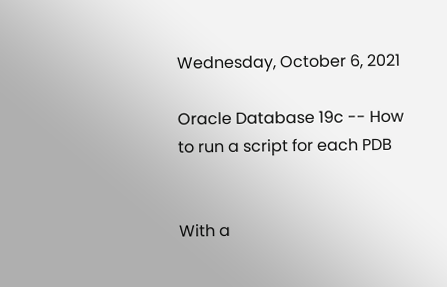Wednesday, October 6, 2021

Oracle Database 19c -- How to run a script for each PDB


With a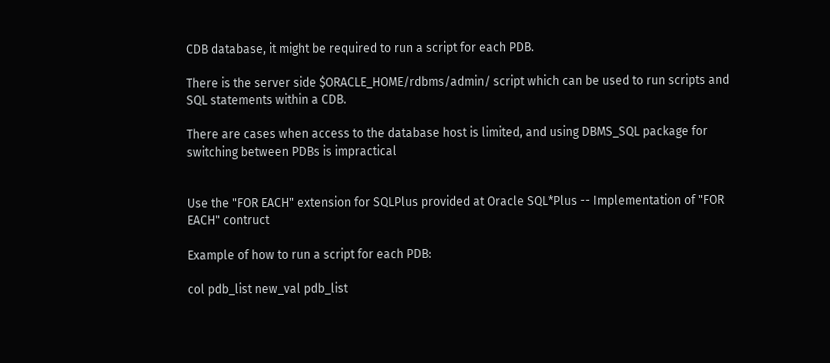CDB database, it might be required to run a script for each PDB.

There is the server side $ORACLE_HOME/rdbms/admin/ script which can be used to run scripts and SQL statements within a CDB.

There are cases when access to the database host is limited, and using DBMS_SQL package for switching between PDBs is impractical


Use the "FOR EACH" extension for SQLPlus provided at Oracle SQL*Plus -- Implementation of "FOR EACH" contruct

Example of how to run a script for each PDB:

col pdb_list new_val pdb_list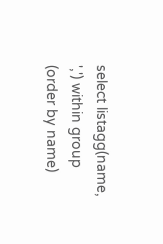select listagg(name, ',') within group (order by name)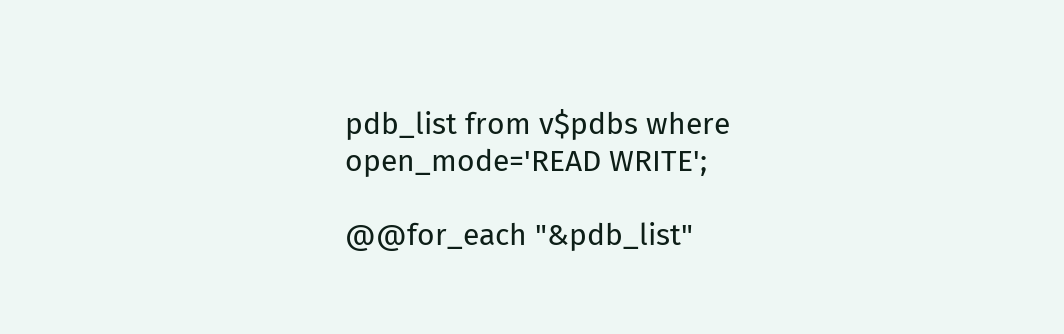pdb_list from v$pdbs where open_mode='READ WRITE';

@@for_each "&pdb_list"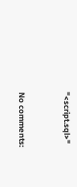"<script.sql>"


No comments: